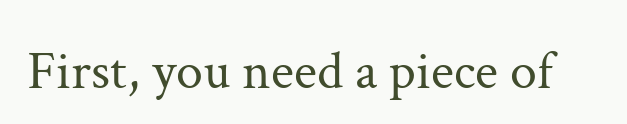First, you need a piece of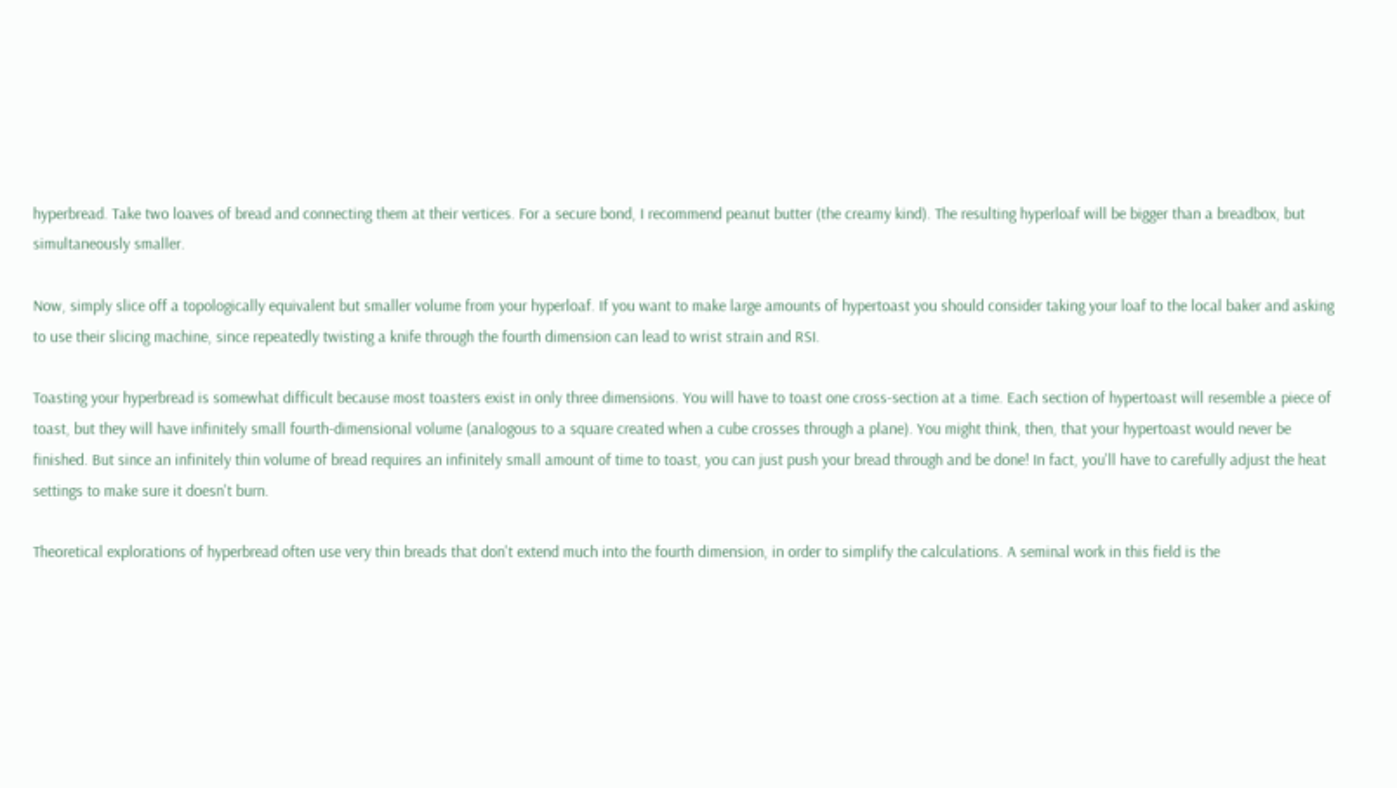hyperbread. Take two loaves of bread and connecting them at their vertices. For a secure bond, I recommend peanut butter (the creamy kind). The resulting hyperloaf will be bigger than a breadbox, but simultaneously smaller.

Now, simply slice off a topologically equivalent but smaller volume from your hyperloaf. If you want to make large amounts of hypertoast you should consider taking your loaf to the local baker and asking to use their slicing machine, since repeatedly twisting a knife through the fourth dimension can lead to wrist strain and RSI.

Toasting your hyperbread is somewhat difficult because most toasters exist in only three dimensions. You will have to toast one cross-section at a time. Each section of hypertoast will resemble a piece of toast, but they will have infinitely small fourth-dimensional volume (analogous to a square created when a cube crosses through a plane). You might think, then, that your hypertoast would never be finished. But since an infinitely thin volume of bread requires an infinitely small amount of time to toast, you can just push your bread through and be done! In fact, you'll have to carefully adjust the heat settings to make sure it doesn't burn.

Theoretical explorations of hyperbread often use very thin breads that don't extend much into the fourth dimension, in order to simplify the calculations. A seminal work in this field is the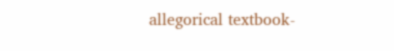allegorical textbook-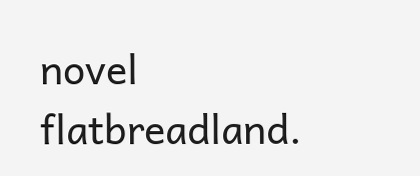novel flatbreadland.